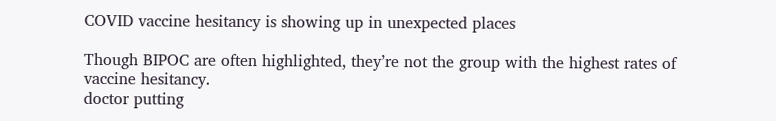COVID vaccine hesitancy is showing up in unexpected places

Though BIPOC are often highlighted, they’re not the group with the highest rates of vaccine hesitancy.
doctor putting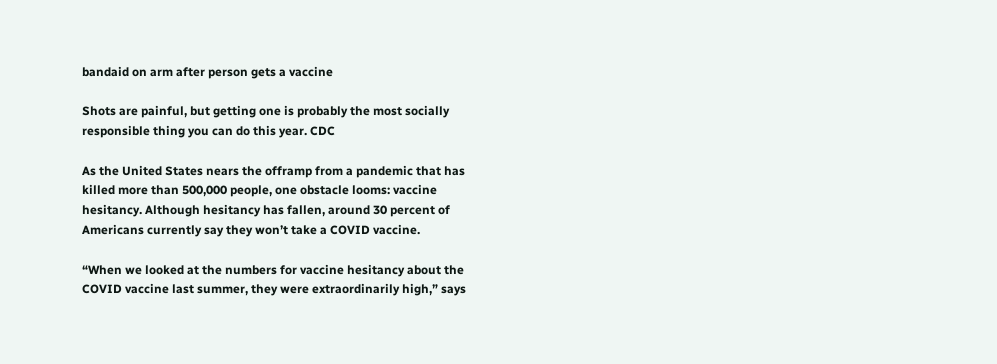bandaid on arm after person gets a vaccine

Shots are painful, but getting one is probably the most socially responsible thing you can do this year. CDC

As the United States nears the offramp from a pandemic that has killed more than 500,000 people, one obstacle looms: vaccine hesitancy. Although hesitancy has fallen, around 30 percent of Americans currently say they won’t take a COVID vaccine.

“When we looked at the numbers for vaccine hesitancy about the COVID vaccine last summer, they were extraordinarily high,” says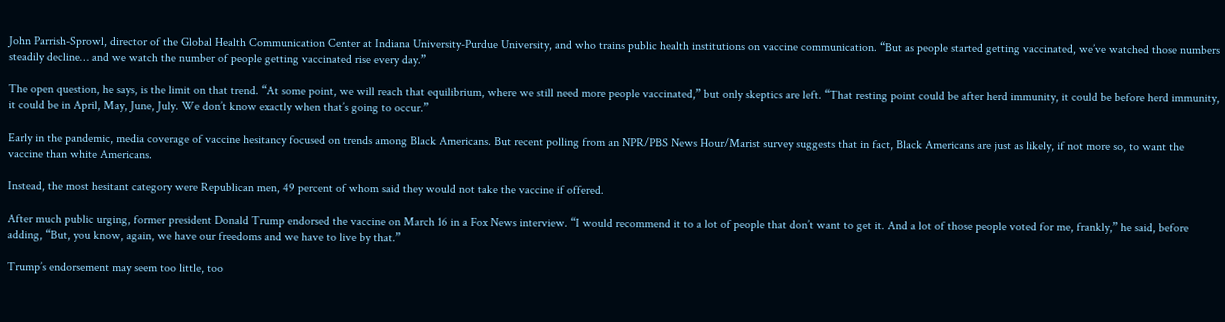John Parrish-Sprowl, director of the Global Health Communication Center at Indiana University-Purdue University, and who trains public health institutions on vaccine communication. “But as people started getting vaccinated, we’ve watched those numbers steadily decline… and we watch the number of people getting vaccinated rise every day.”

The open question, he says, is the limit on that trend. “At some point, we will reach that equilibrium, where we still need more people vaccinated,” but only skeptics are left. “That resting point could be after herd immunity, it could be before herd immunity, it could be in April, May, June, July. We don’t know exactly when that’s going to occur.”

Early in the pandemic, media coverage of vaccine hesitancy focused on trends among Black Americans. But recent polling from an NPR/PBS News Hour/Marist survey suggests that in fact, Black Americans are just as likely, if not more so, to want the vaccine than white Americans.

Instead, the most hesitant category were Republican men, 49 percent of whom said they would not take the vaccine if offered.

After much public urging, former president Donald Trump endorsed the vaccine on March 16 in a Fox News interview. “I would recommend it to a lot of people that don’t want to get it. And a lot of those people voted for me, frankly,” he said, before adding, “But, you know, again, we have our freedoms and we have to live by that.”

Trump’s endorsement may seem too little, too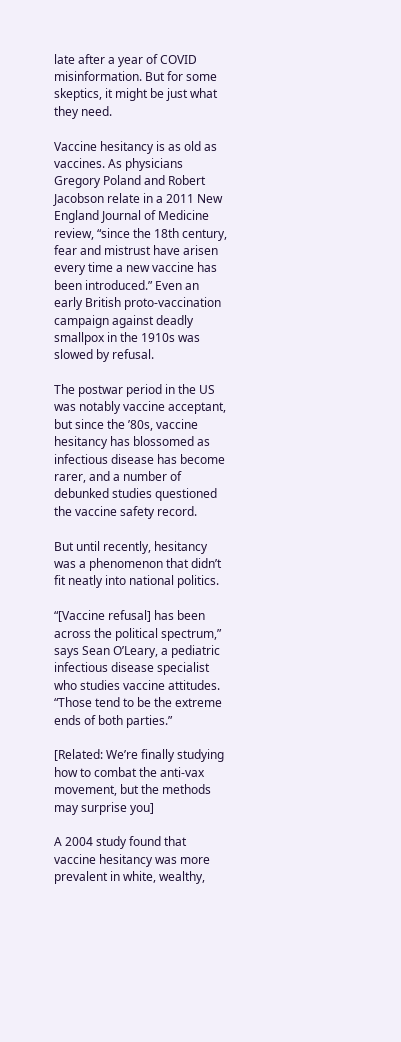late after a year of COVID misinformation. But for some skeptics, it might be just what they need.

Vaccine hesitancy is as old as vaccines. As physicians Gregory Poland and Robert Jacobson relate in a 2011 New England Journal of Medicine review, “since the 18th century, fear and mistrust have arisen every time a new vaccine has been introduced.” Even an early British proto-vaccination campaign against deadly smallpox in the 1910s was slowed by refusal.

The postwar period in the US was notably vaccine acceptant, but since the ’80s, vaccine hesitancy has blossomed as infectious disease has become rarer, and a number of debunked studies questioned the vaccine safety record.

But until recently, hesitancy was a phenomenon that didn’t fit neatly into national politics.

“[Vaccine refusal] has been across the political spectrum,” says Sean O’Leary, a pediatric infectious disease specialist who studies vaccine attitudes. “Those tend to be the extreme ends of both parties.”

[Related: We’re finally studying how to combat the anti-vax movement, but the methods may surprise you]

A 2004 study found that vaccine hesitancy was more prevalent in white, wealthy,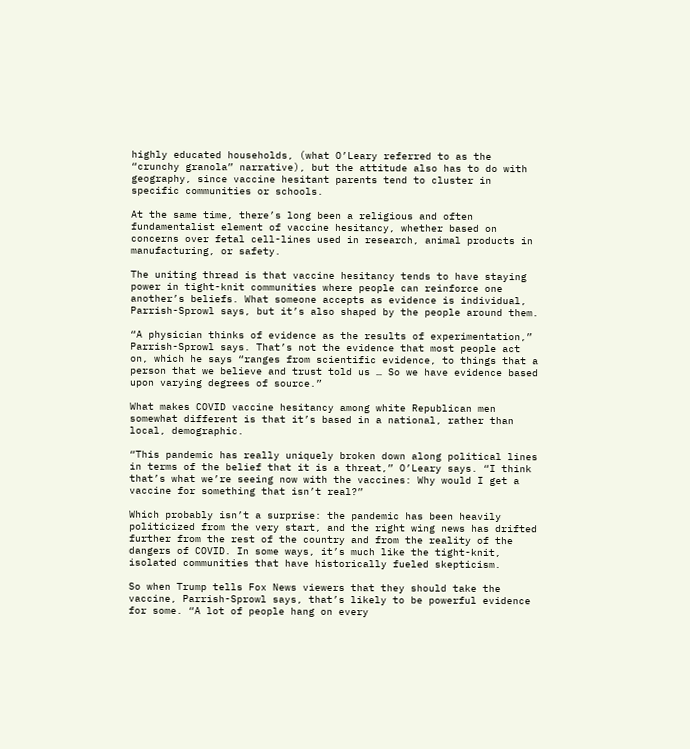highly educated households, (what O’Leary referred to as the “crunchy granola” narrative), but the attitude also has to do with geography, since vaccine hesitant parents tend to cluster in specific communities or schools.

At the same time, there’s long been a religious and often fundamentalist element of vaccine hesitancy, whether based on concerns over fetal cell-lines used in research, animal products in manufacturing, or safety.

The uniting thread is that vaccine hesitancy tends to have staying power in tight-knit communities where people can reinforce one another’s beliefs. What someone accepts as evidence is individual, Parrish-Sprowl says, but it’s also shaped by the people around them.

“A physician thinks of evidence as the results of experimentation,” Parrish-Sprowl says. That’s not the evidence that most people act on, which he says “ranges from scientific evidence, to things that a person that we believe and trust told us … So we have evidence based upon varying degrees of source.”

What makes COVID vaccine hesitancy among white Republican men somewhat different is that it’s based in a national, rather than local, demographic.

“This pandemic has really uniquely broken down along political lines in terms of the belief that it is a threat,” O’Leary says. “I think that’s what we’re seeing now with the vaccines: Why would I get a vaccine for something that isn’t real?”

Which probably isn’t a surprise: the pandemic has been heavily politicized from the very start, and the right wing news has drifted further from the rest of the country and from the reality of the dangers of COVID. In some ways, it’s much like the tight-knit, isolated communities that have historically fueled skepticism.

So when Trump tells Fox News viewers that they should take the vaccine, Parrish-Sprowl says, that’s likely to be powerful evidence for some. “A lot of people hang on every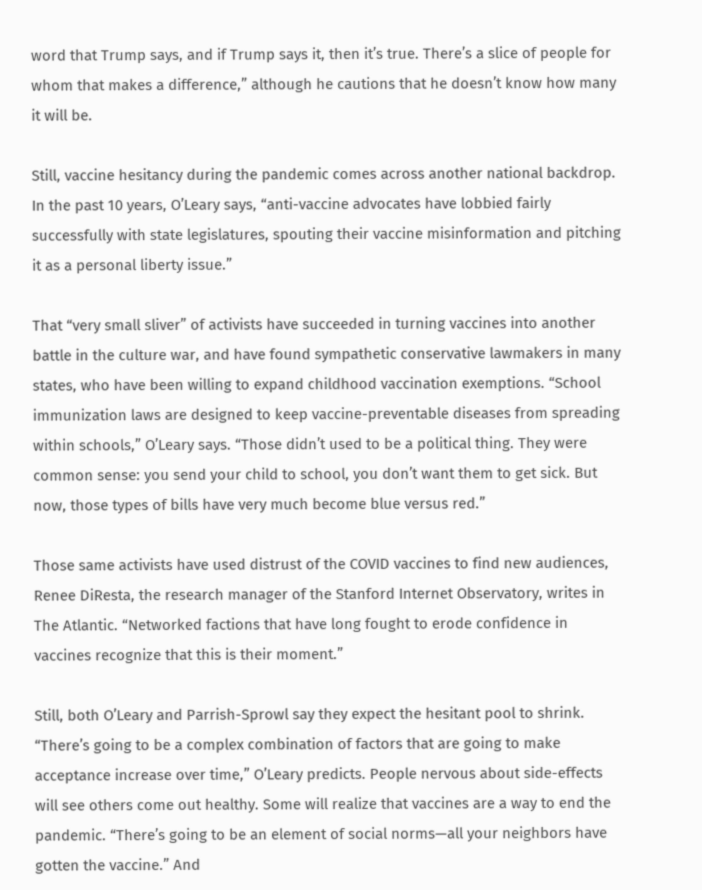word that Trump says, and if Trump says it, then it’s true. There’s a slice of people for whom that makes a difference,” although he cautions that he doesn’t know how many it will be.

Still, vaccine hesitancy during the pandemic comes across another national backdrop. In the past 10 years, O’Leary says, “anti-vaccine advocates have lobbied fairly successfully with state legislatures, spouting their vaccine misinformation and pitching it as a personal liberty issue.”

That “very small sliver” of activists have succeeded in turning vaccines into another battle in the culture war, and have found sympathetic conservative lawmakers in many states, who have been willing to expand childhood vaccination exemptions. “School immunization laws are designed to keep vaccine-preventable diseases from spreading within schools,” O’Leary says. “Those didn’t used to be a political thing. They were common sense: you send your child to school, you don’t want them to get sick. But now, those types of bills have very much become blue versus red.”

Those same activists have used distrust of the COVID vaccines to find new audiences, Renee DiResta, the research manager of the Stanford Internet Observatory, writes in The Atlantic. “Networked factions that have long fought to erode confidence in vaccines recognize that this is their moment.”

Still, both O’Leary and Parrish-Sprowl say they expect the hesitant pool to shrink. “There’s going to be a complex combination of factors that are going to make acceptance increase over time,” O’Leary predicts. People nervous about side-effects will see others come out healthy. Some will realize that vaccines are a way to end the pandemic. “There’s going to be an element of social norms—all your neighbors have gotten the vaccine.” And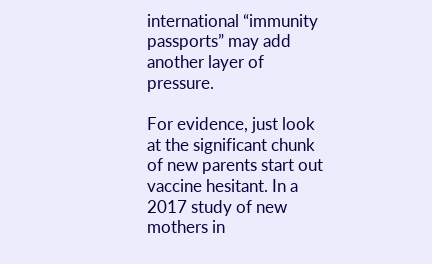international “immunity passports” may add another layer of pressure.

For evidence, just look at the significant chunk of new parents start out vaccine hesitant. In a 2017 study of new mothers in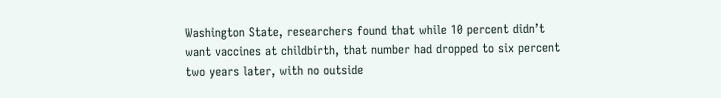Washington State, researchers found that while 10 percent didn’t want vaccines at childbirth, that number had dropped to six percent two years later, with no outside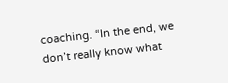coaching. “In the end, we don’t really know what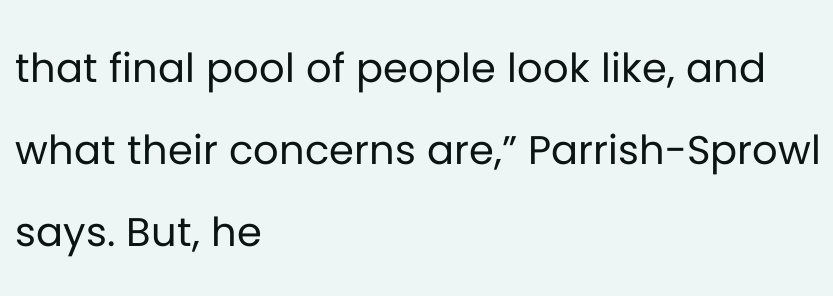that final pool of people look like, and what their concerns are,” Parrish-Sprowl says. But, he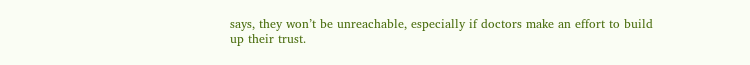says, they won’t be unreachable, especially if doctors make an effort to build up their trust.